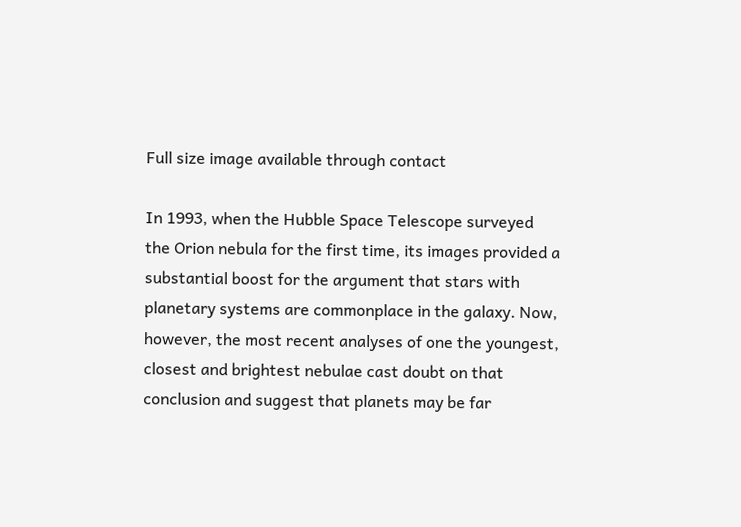Full size image available through contact

In 1993, when the Hubble Space Telescope surveyed the Orion nebula for the first time, its images provided a substantial boost for the argument that stars with planetary systems are commonplace in the galaxy. Now, however, the most recent analyses of one the youngest, closest and brightest nebulae cast doubt on that conclusion and suggest that planets may be far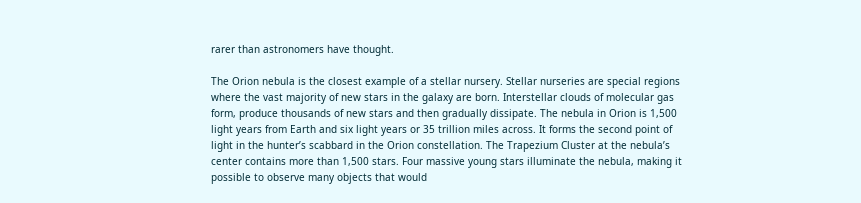rarer than astronomers have thought.

The Orion nebula is the closest example of a stellar nursery. Stellar nurseries are special regions where the vast majority of new stars in the galaxy are born. Interstellar clouds of molecular gas form, produce thousands of new stars and then gradually dissipate. The nebula in Orion is 1,500 light years from Earth and six light years or 35 trillion miles across. It forms the second point of light in the hunter’s scabbard in the Orion constellation. The Trapezium Cluster at the nebula’s center contains more than 1,500 stars. Four massive young stars illuminate the nebula, making it possible to observe many objects that would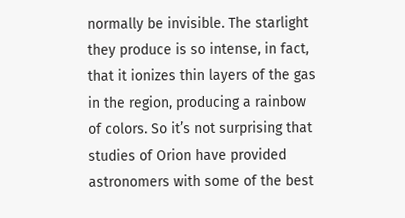normally be invisible. The starlight they produce is so intense, in fact, that it ionizes thin layers of the gas in the region, producing a rainbow of colors. So it’s not surprising that studies of Orion have provided astronomers with some of the best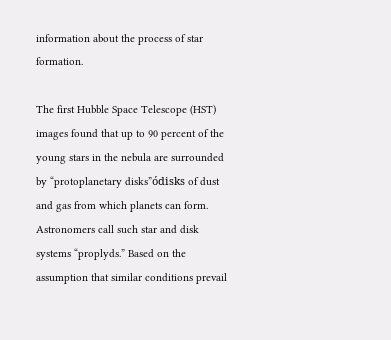information about the process of star formation.

The first Hubble Space Telescope (HST) images found that up to 90 percent of the young stars in the nebula are surrounded by “protoplanetary disks”ódisks of dust and gas from which planets can form. Astronomers call such star and disk systems “proplyds.” Based on the assumption that similar conditions prevail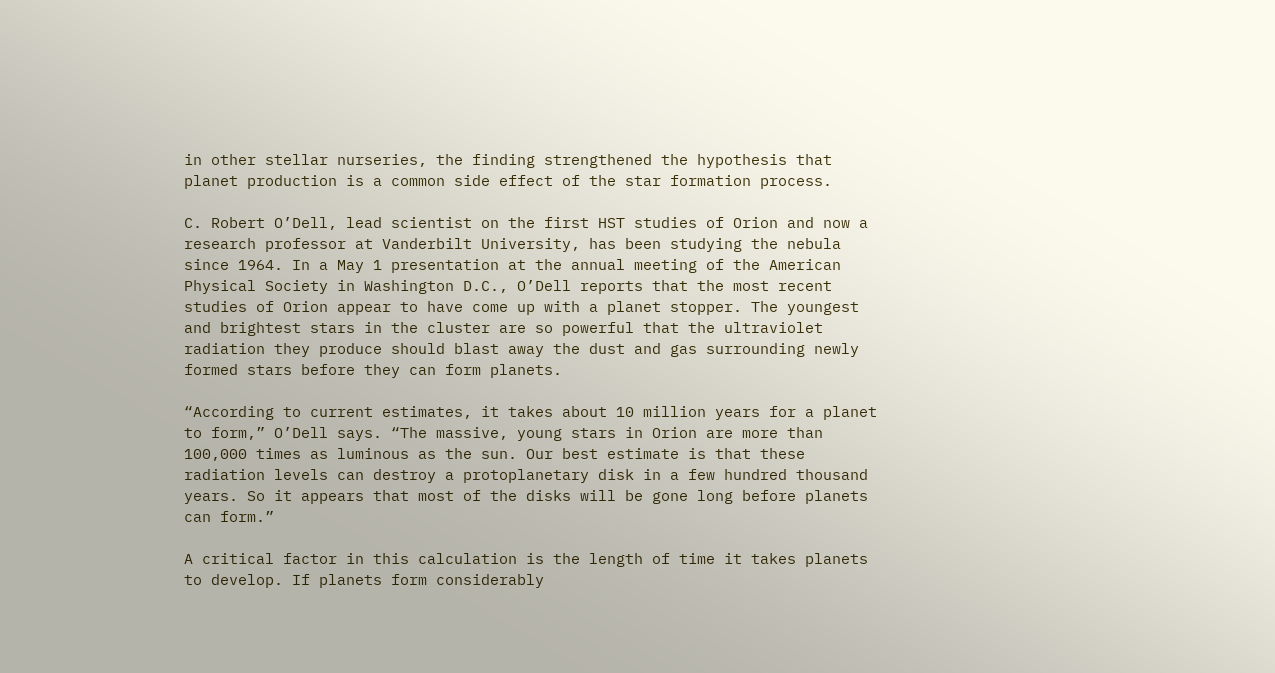in other stellar nurseries, the finding strengthened the hypothesis that planet production is a common side effect of the star formation process.

C. Robert O’Dell, lead scientist on the first HST studies of Orion and now a research professor at Vanderbilt University, has been studying the nebula since 1964. In a May 1 presentation at the annual meeting of the American Physical Society in Washington D.C., O’Dell reports that the most recent studies of Orion appear to have come up with a planet stopper. The youngest and brightest stars in the cluster are so powerful that the ultraviolet radiation they produce should blast away the dust and gas surrounding newly formed stars before they can form planets.

“According to current estimates, it takes about 10 million years for a planet to form,” O’Dell says. “The massive, young stars in Orion are more than 100,000 times as luminous as the sun. Our best estimate is that these radiation levels can destroy a protoplanetary disk in a few hundred thousand years. So it appears that most of the disks will be gone long before planets can form.”

A critical factor in this calculation is the length of time it takes planets to develop. If planets form considerably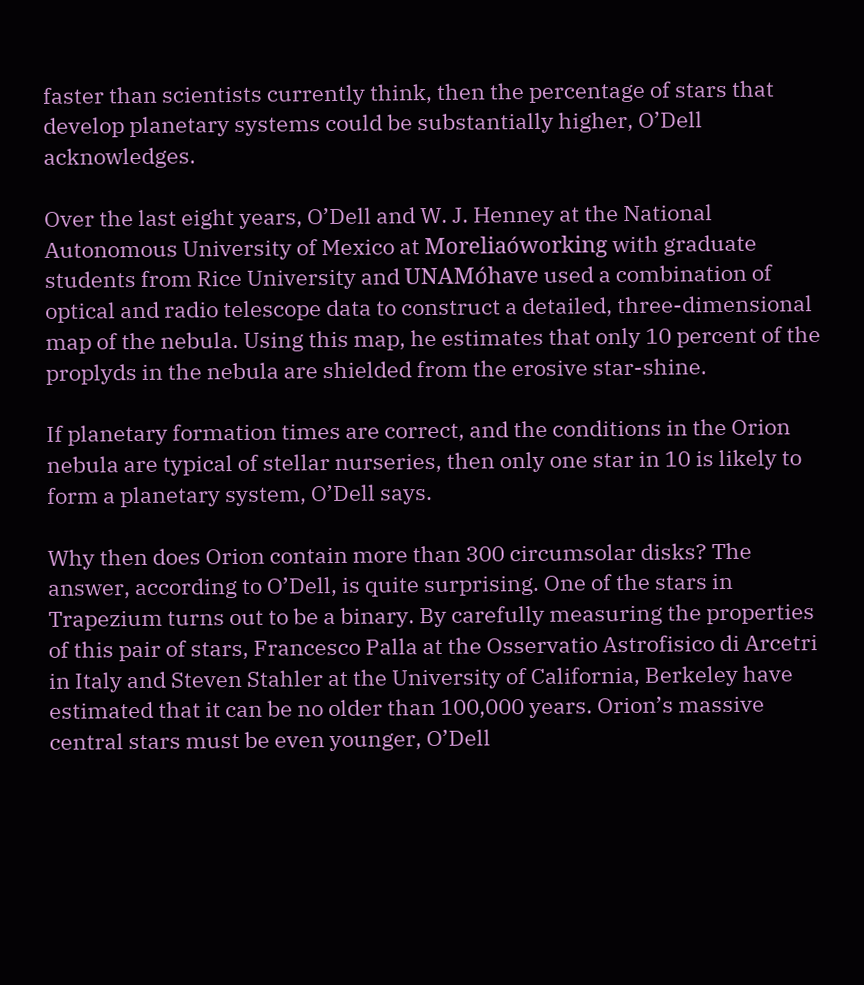faster than scientists currently think, then the percentage of stars that develop planetary systems could be substantially higher, O’Dell acknowledges.

Over the last eight years, O’Dell and W. J. Henney at the National Autonomous University of Mexico at Moreliaóworking with graduate students from Rice University and UNAMóhave used a combination of optical and radio telescope data to construct a detailed, three-dimensional map of the nebula. Using this map, he estimates that only 10 percent of the proplyds in the nebula are shielded from the erosive star-shine.

If planetary formation times are correct, and the conditions in the Orion nebula are typical of stellar nurseries, then only one star in 10 is likely to form a planetary system, O’Dell says.

Why then does Orion contain more than 300 circumsolar disks? The answer, according to O’Dell, is quite surprising. One of the stars in Trapezium turns out to be a binary. By carefully measuring the properties of this pair of stars, Francesco Palla at the Osservatio Astrofisico di Arcetri in Italy and Steven Stahler at the University of California, Berkeley have estimated that it can be no older than 100,000 years. Orion’s massive central stars must be even younger, O’Dell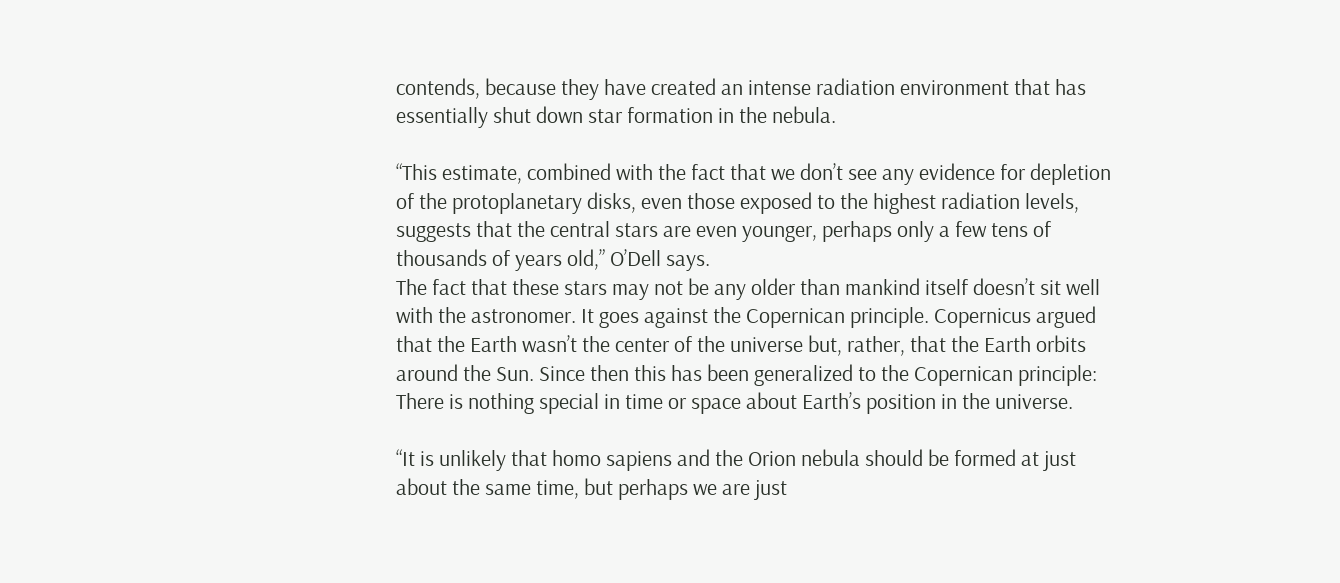contends, because they have created an intense radiation environment that has essentially shut down star formation in the nebula.

“This estimate, combined with the fact that we don’t see any evidence for depletion of the protoplanetary disks, even those exposed to the highest radiation levels, suggests that the central stars are even younger, perhaps only a few tens of thousands of years old,” O’Dell says.
The fact that these stars may not be any older than mankind itself doesn’t sit well with the astronomer. It goes against the Copernican principle. Copernicus argued that the Earth wasn’t the center of the universe but, rather, that the Earth orbits around the Sun. Since then this has been generalized to the Copernican principle: There is nothing special in time or space about Earth’s position in the universe.

“It is unlikely that homo sapiens and the Orion nebula should be formed at just about the same time, but perhaps we are just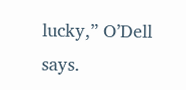lucky,” O’Dell says.